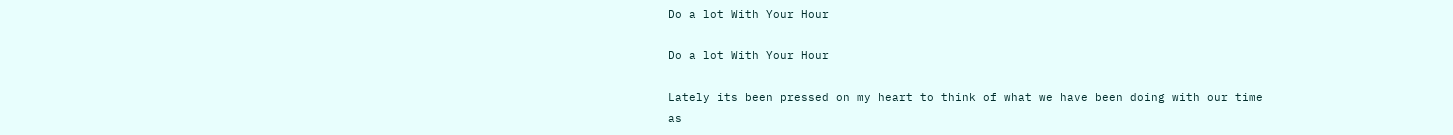Do a lot With Your Hour

Do a lot With Your Hour

Lately its been pressed on my heart to think of what we have been doing with our time as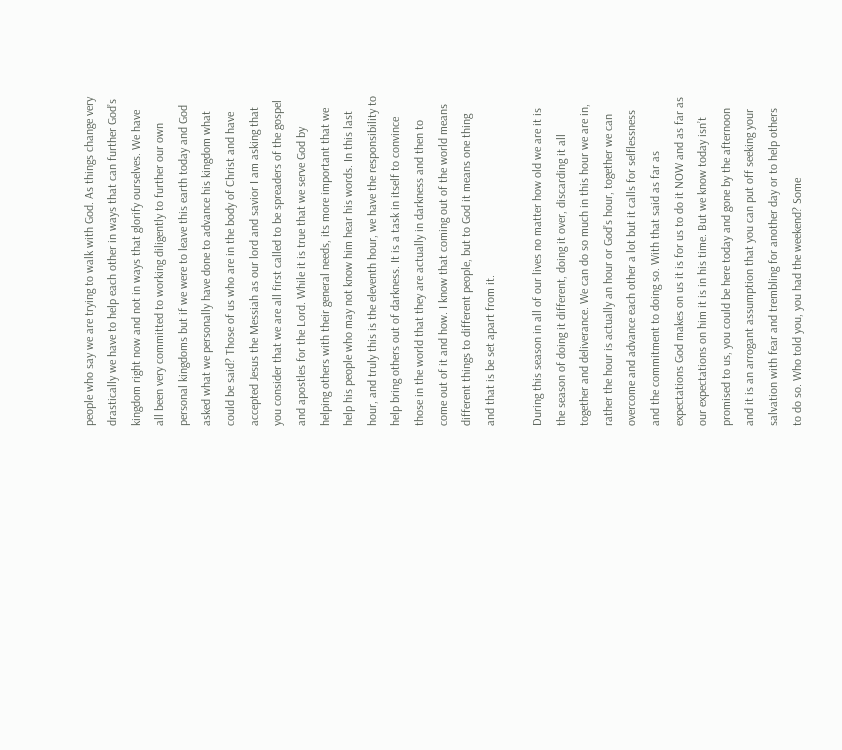people who say we are trying to walk with God. As things change very drastically we have to help each other in ways that can further God’s kingdom right now and not in ways that glorify ourselves. We have all been very committed to working diligently to further our own personal kingdoms but if we were to leave this earth today and God asked what we personally have done to advance his kingdom what could be said? Those of us who are in the body of Christ and have accepted Jesus the Messiah as our lord and savior I am asking that you consider that we are all first called to be spreaders of the gospel and apostles for the Lord. While it is true that we serve God by helping others with their general needs, its more important that we help his people who may not know him hear his words. In this last hour, and truly this is the eleventh hour, we have the responsibility to help bring others out of darkness. It is a task in itself to convince those in the world that they are actually in darkness and then to come out of it and how. I know that coming out of the world means different things to different people, but to God it means one thing and that is be set apart from it.

During this season in all of our lives no matter how old we are it is the season of doing it different, doing it over, discarding it all together and deliverance. We can do so much in this hour we are in, rather the hour is actually an hour or God’s hour, together we can overcome and advance each other a lot but it calls for selflessness and the commitment to doing so. With that said as far as expectations God makes on us it is for us to do it NOW and as far as our expectations on him it is in his time. But we know today isn’t promised to us, you could be here today and gone by the afternoon and it is an arrogant assumption that you can put off seeking your salvation with fear and trembling for another day or to help others to do so. Who told you, you had the weekend? Some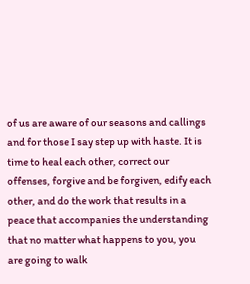of us are aware of our seasons and callings and for those I say step up with haste. It is time to heal each other, correct our offenses, forgive and be forgiven, edify each other, and do the work that results in a peace that accompanies the understanding that no matter what happens to you, you are going to walk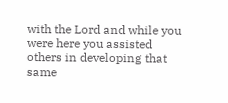with the Lord and while you were here you assisted others in developing that same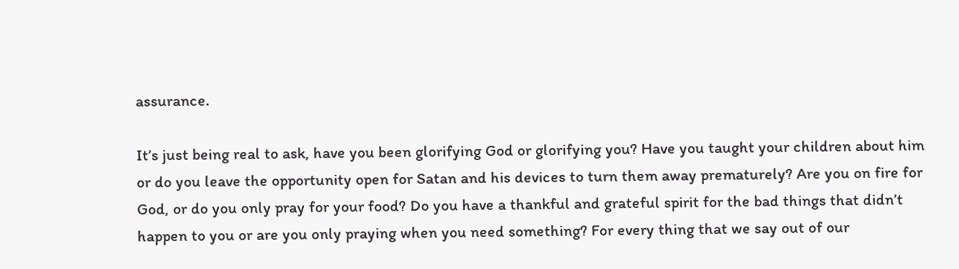assurance.

It’s just being real to ask, have you been glorifying God or glorifying you? Have you taught your children about him or do you leave the opportunity open for Satan and his devices to turn them away prematurely? Are you on fire for God, or do you only pray for your food? Do you have a thankful and grateful spirit for the bad things that didn’t happen to you or are you only praying when you need something? For every thing that we say out of our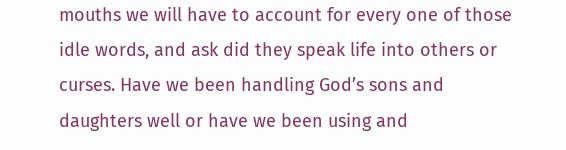mouths we will have to account for every one of those idle words, and ask did they speak life into others or curses. Have we been handling God’s sons and daughters well or have we been using and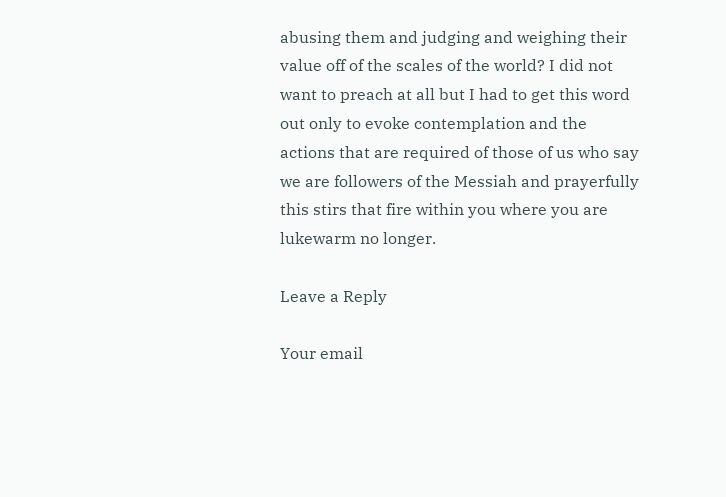abusing them and judging and weighing their value off of the scales of the world? I did not want to preach at all but I had to get this word out only to evoke contemplation and the actions that are required of those of us who say we are followers of the Messiah and prayerfully this stirs that fire within you where you are lukewarm no longer.

Leave a Reply

Your email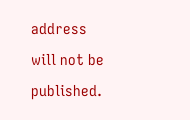address will not be published.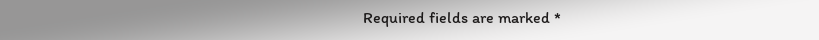Required fields are marked *